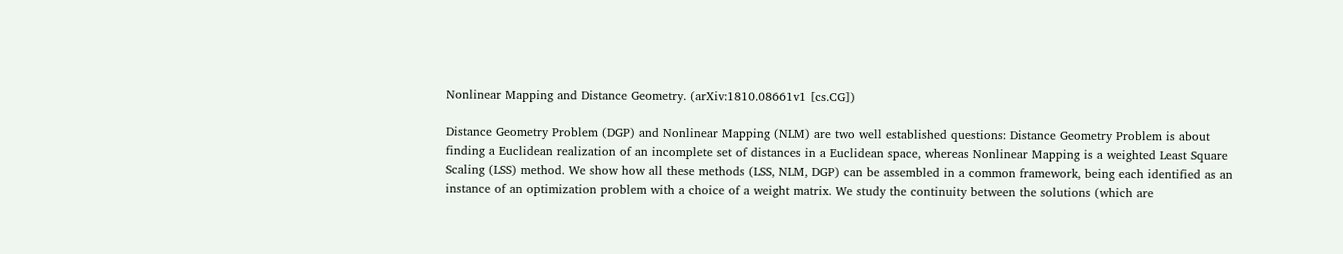Nonlinear Mapping and Distance Geometry. (arXiv:1810.08661v1 [cs.CG])

Distance Geometry Problem (DGP) and Nonlinear Mapping (NLM) are two well established questions: Distance Geometry Problem is about finding a Euclidean realization of an incomplete set of distances in a Euclidean space, whereas Nonlinear Mapping is a weighted Least Square Scaling (LSS) method. We show how all these methods (LSS, NLM, DGP) can be assembled in a common framework, being each identified as an instance of an optimization problem with a choice of a weight matrix. We study the continuity between the solutions (which are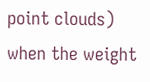point clouds) when the weight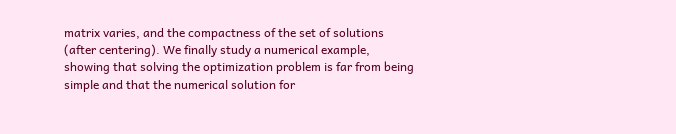matrix varies, and the compactness of the set of solutions (after centering). We finally study a numerical example, showing that solving the optimization problem is far from being simple and that the numerical solution for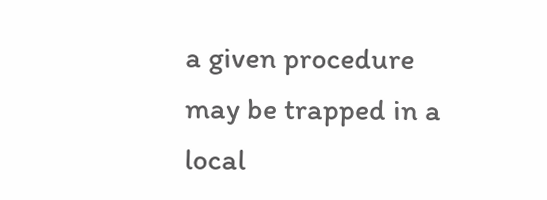a given procedure may be trapped in a local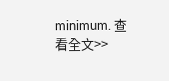minimum. 查看全文>>